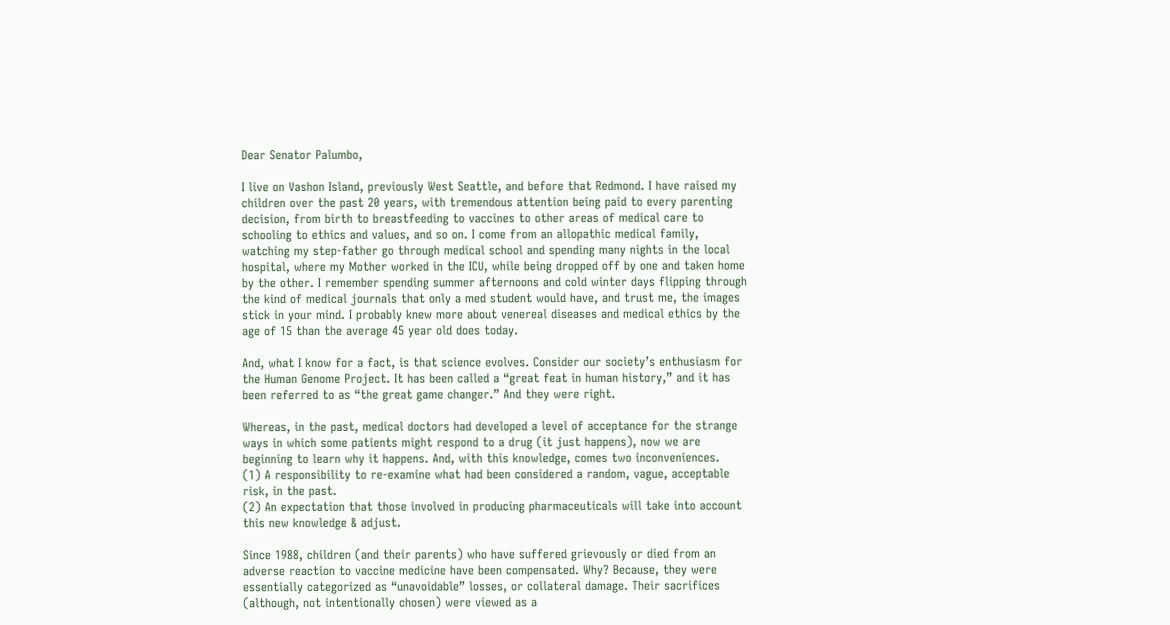Dear Senator Palumbo,

I live on Vashon Island, previously West Seattle, and before that Redmond. I have raised my children over the past 20 years, with tremendous attention being paid to every parenting decision, from birth to breastfeeding to vaccines to other areas of medical care to schooling to ethics and values, and so on. I come from an allopathic medical family, watching my step-father go through medical school and spending many nights in the local hospital, where my Mother worked in the ICU, while being dropped off by one and taken home by the other. I remember spending summer afternoons and cold winter days flipping through the kind of medical journals that only a med student would have, and trust me, the images stick in your mind. I probably knew more about venereal diseases and medical ethics by the age of 15 than the average 45 year old does today.

And, what I know for a fact, is that science evolves. Consider our society’s enthusiasm for the Human Genome Project. It has been called a “great feat in human history,” and it has been referred to as “the great game changer.” And they were right.

Whereas, in the past, medical doctors had developed a level of acceptance for the strange ways in which some patients might respond to a drug (it just happens), now we are beginning to learn why it happens. And, with this knowledge, comes two inconveniences.
(1) A responsibility to re-examine what had been considered a random, vague, acceptable risk, in the past.
(2) An expectation that those involved in producing pharmaceuticals will take into account this new knowledge & adjust.

Since 1988, children (and their parents) who have suffered grievously or died from an adverse reaction to vaccine medicine have been compensated. Why? Because, they were essentially categorized as “unavoidable” losses, or collateral damage. Their sacrifices (although, not intentionally chosen) were viewed as a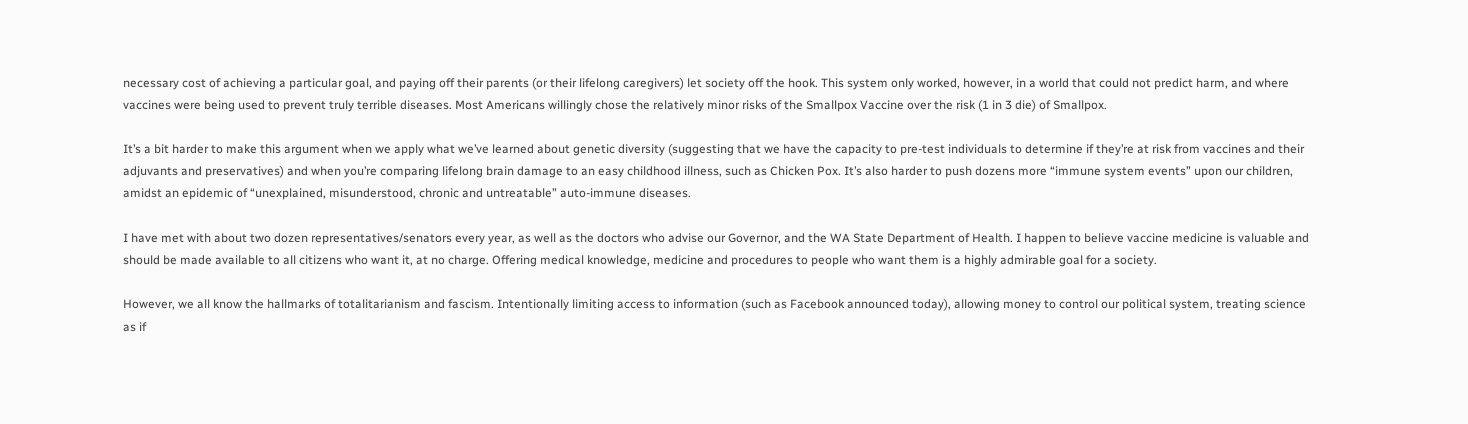necessary cost of achieving a particular goal, and paying off their parents (or their lifelong caregivers) let society off the hook. This system only worked, however, in a world that could not predict harm, and where vaccines were being used to prevent truly terrible diseases. Most Americans willingly chose the relatively minor risks of the Smallpox Vaccine over the risk (1 in 3 die) of Smallpox.

It’s a bit harder to make this argument when we apply what we’ve learned about genetic diversity (suggesting that we have the capacity to pre-test individuals to determine if they’re at risk from vaccines and their adjuvants and preservatives) and when you’re comparing lifelong brain damage to an easy childhood illness, such as Chicken Pox. It’s also harder to push dozens more “immune system events” upon our children, amidst an epidemic of “unexplained, misunderstood, chronic and untreatable” auto-immune diseases.

I have met with about two dozen representatives/senators every year, as well as the doctors who advise our Governor, and the WA State Department of Health. I happen to believe vaccine medicine is valuable and should be made available to all citizens who want it, at no charge. Offering medical knowledge, medicine and procedures to people who want them is a highly admirable goal for a society.

However, we all know the hallmarks of totalitarianism and fascism. Intentionally limiting access to information (such as Facebook announced today), allowing money to control our political system, treating science as if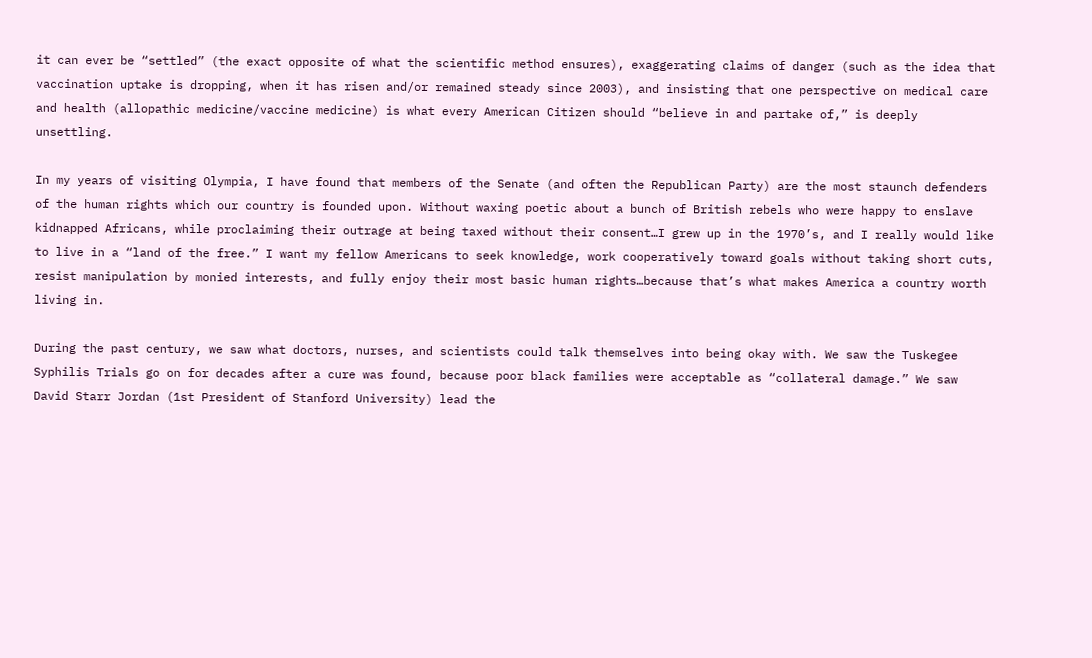it can ever be “settled” (the exact opposite of what the scientific method ensures), exaggerating claims of danger (such as the idea that vaccination uptake is dropping, when it has risen and/or remained steady since 2003), and insisting that one perspective on medical care and health (allopathic medicine/vaccine medicine) is what every American Citizen should “believe in and partake of,” is deeply unsettling.

In my years of visiting Olympia, I have found that members of the Senate (and often the Republican Party) are the most staunch defenders of the human rights which our country is founded upon. Without waxing poetic about a bunch of British rebels who were happy to enslave kidnapped Africans, while proclaiming their outrage at being taxed without their consent…I grew up in the 1970’s, and I really would like to live in a “land of the free.” I want my fellow Americans to seek knowledge, work cooperatively toward goals without taking short cuts, resist manipulation by monied interests, and fully enjoy their most basic human rights…because that’s what makes America a country worth living in.

During the past century, we saw what doctors, nurses, and scientists could talk themselves into being okay with. We saw the Tuskegee Syphilis Trials go on for decades after a cure was found, because poor black families were acceptable as “collateral damage.” We saw David Starr Jordan (1st President of Stanford University) lead the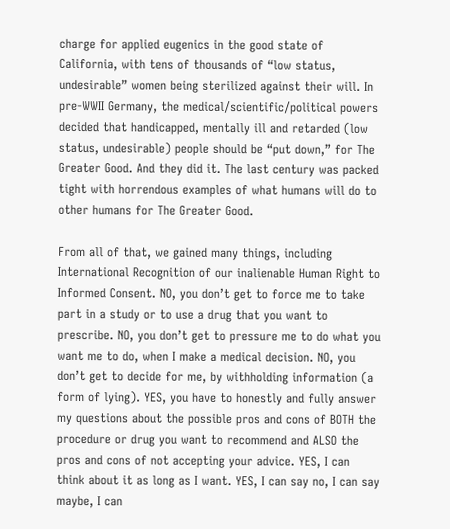charge for applied eugenics in the good state of California, with tens of thousands of “low status, undesirable” women being sterilized against their will. In pre-WWII Germany, the medical/scientific/political powers decided that handicapped, mentally ill and retarded (low status, undesirable) people should be “put down,” for The Greater Good. And they did it. The last century was packed tight with horrendous examples of what humans will do to other humans for The Greater Good.

From all of that, we gained many things, including International Recognition of our inalienable Human Right to Informed Consent. NO, you don’t get to force me to take part in a study or to use a drug that you want to prescribe. NO, you don’t get to pressure me to do what you want me to do, when I make a medical decision. NO, you don’t get to decide for me, by withholding information (a form of lying). YES, you have to honestly and fully answer my questions about the possible pros and cons of BOTH the procedure or drug you want to recommend and ALSO the pros and cons of not accepting your advice. YES, I can think about it as long as I want. YES, I can say no, I can say maybe, I can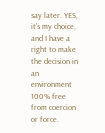say later. YES, it’s my choice, and I have a right to make the decision in an environment 100% free from coercion or force.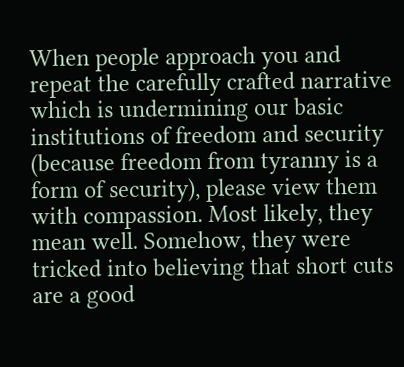When people approach you and repeat the carefully crafted narrative which is undermining our basic institutions of freedom and security (because freedom from tyranny is a form of security), please view them with compassion. Most likely, they mean well. Somehow, they were tricked into believing that short cuts are a good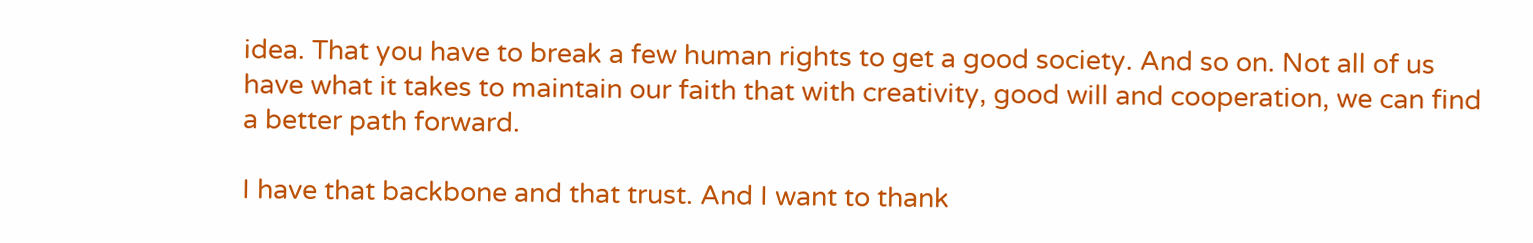idea. That you have to break a few human rights to get a good society. And so on. Not all of us have what it takes to maintain our faith that with creativity, good will and cooperation, we can find a better path forward.

I have that backbone and that trust. And I want to thank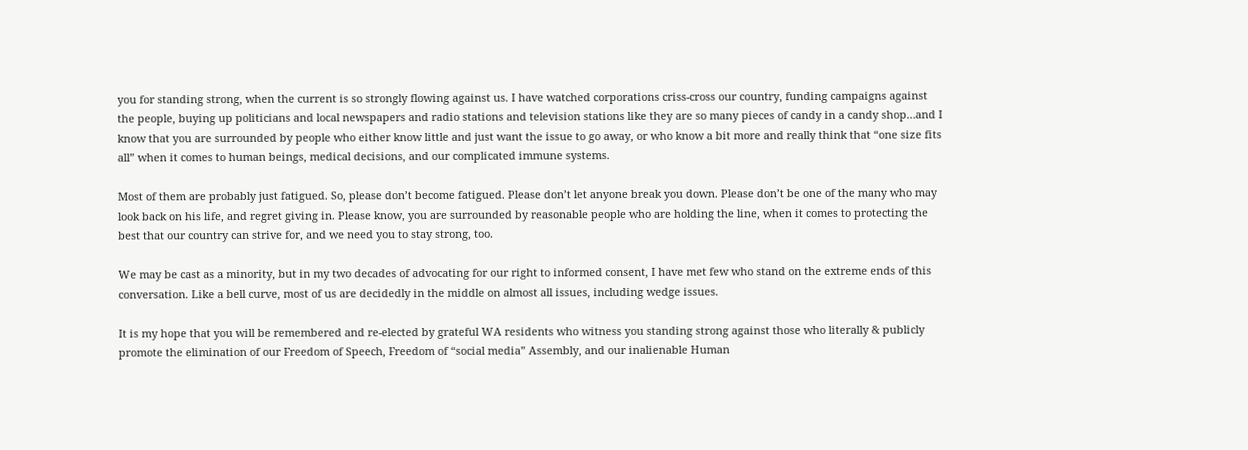you for standing strong, when the current is so strongly flowing against us. I have watched corporations criss-cross our country, funding campaigns against the people, buying up politicians and local newspapers and radio stations and television stations like they are so many pieces of candy in a candy shop…and I know that you are surrounded by people who either know little and just want the issue to go away, or who know a bit more and really think that “one size fits all” when it comes to human beings, medical decisions, and our complicated immune systems.

Most of them are probably just fatigued. So, please don’t become fatigued. Please don’t let anyone break you down. Please don’t be one of the many who may look back on his life, and regret giving in. Please know, you are surrounded by reasonable people who are holding the line, when it comes to protecting the best that our country can strive for, and we need you to stay strong, too.

We may be cast as a minority, but in my two decades of advocating for our right to informed consent, I have met few who stand on the extreme ends of this conversation. Like a bell curve, most of us are decidedly in the middle on almost all issues, including wedge issues.

It is my hope that you will be remembered and re-elected by grateful WA residents who witness you standing strong against those who literally & publicly promote the elimination of our Freedom of Speech, Freedom of “social media” Assembly, and our inalienable Human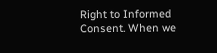Right to Informed Consent. When we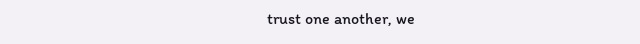trust one another, we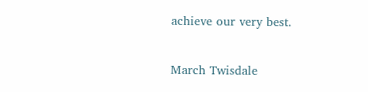achieve our very best.

March Twisdale